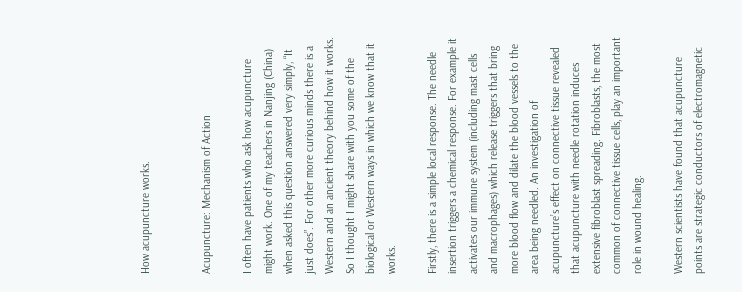How acupuncture works.


Acupuncture: Mechanism of Action

I often have patients who ask how acupuncture might work. One of my teachers in Nanjing (China) when asked this question answered very simply, “It just does”. For other more curious minds there is a Western and an ancient theory behind how it works. So I thought I might share with you some of the biological or Western ways in which we know that it works.

Firstly, there is a simple local response. The needle insertion triggers a chemical response. For example it activates our immune system (including mast cells and macrophages) which release triggers that bring more blood flow and dilate the blood vessels to the area being needled. An investigation of acupuncture’s effect on connective tissue revealed that acupuncture with needle rotation induces extensive fibroblast spreading. Fibroblasts, the most common of connective tissue cells, play an important role in wound healing.

Western scientists have found that acupuncture points are strategic conductors of electromagnetic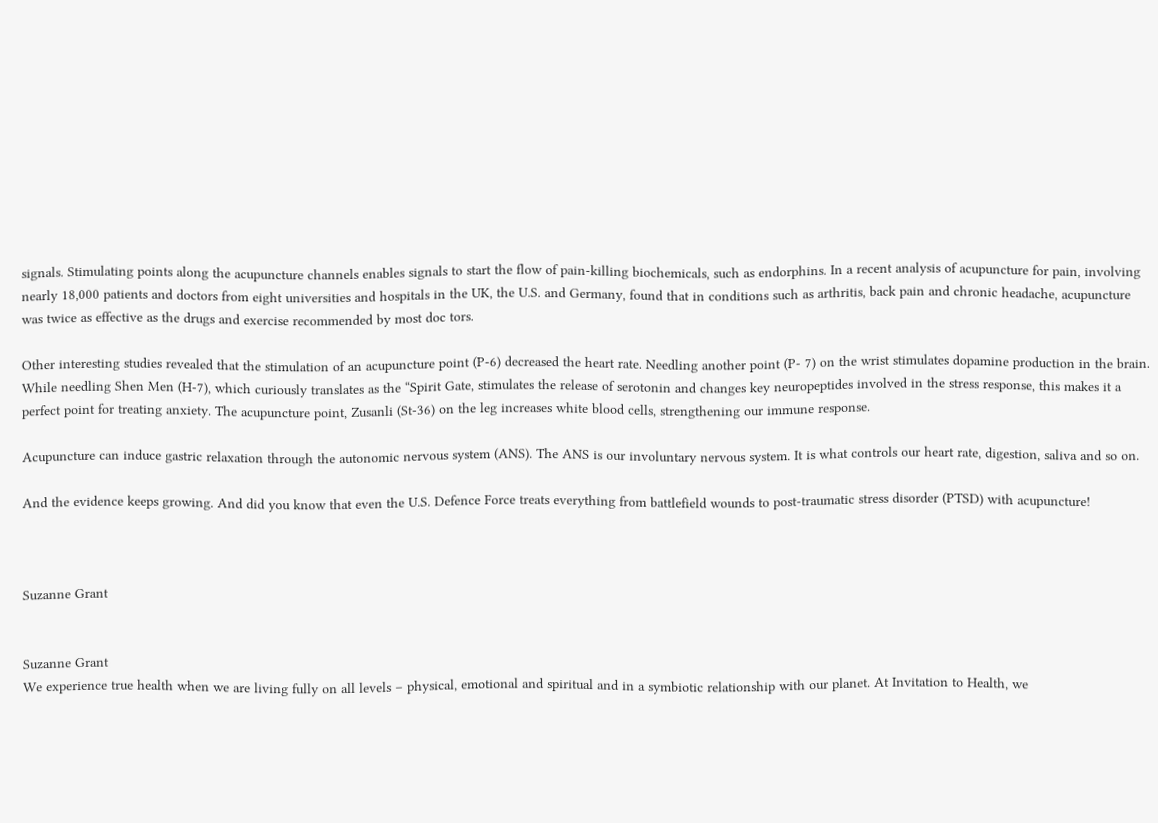signals. Stimulating points along the acupuncture channels enables signals to start the flow of pain-killing biochemicals, such as endorphins. In a recent analysis of acupuncture for pain, involving nearly 18,000 patients and doctors from eight universities and hospitals in the UK, the U.S. and Germany, found that in conditions such as arthritis, back pain and chronic headache, acupuncture was twice as effective as the drugs and exercise recommended by most doc tors.

Other interesting studies revealed that the stimulation of an acupuncture point (P-6) decreased the heart rate. Needling another point (P- 7) on the wrist stimulates dopamine production in the brain. While needling Shen Men (H-7), which curiously translates as the “Spirit Gate, stimulates the release of serotonin and changes key neuropeptides involved in the stress response, this makes it a perfect point for treating anxiety. The acupuncture point, Zusanli (St-36) on the leg increases white blood cells, strengthening our immune response.

Acupuncture can induce gastric relaxation through the autonomic nervous system (ANS). The ANS is our involuntary nervous system. It is what controls our heart rate, digestion, saliva and so on.

And the evidence keeps growing. And did you know that even the U.S. Defence Force treats everything from battlefield wounds to post-traumatic stress disorder (PTSD) with acupuncture!



Suzanne Grant


Suzanne Grant
We experience true health when we are living fully on all levels – physical, emotional and spiritual and in a symbiotic relationship with our planet. At Invitation to Health, we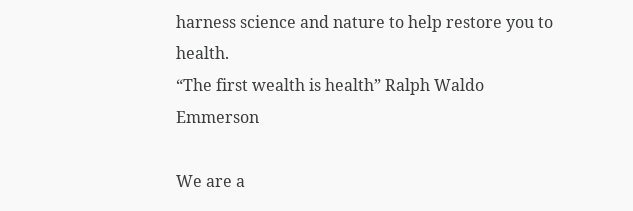harness science and nature to help restore you to health.
“The first wealth is health” Ralph Waldo Emmerson

We are a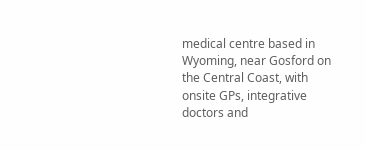medical centre based in Wyoming, near Gosford on the Central Coast, with onsite GPs, integrative doctors and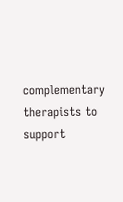complementary therapists to support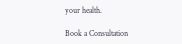your health.

Book a Consultation